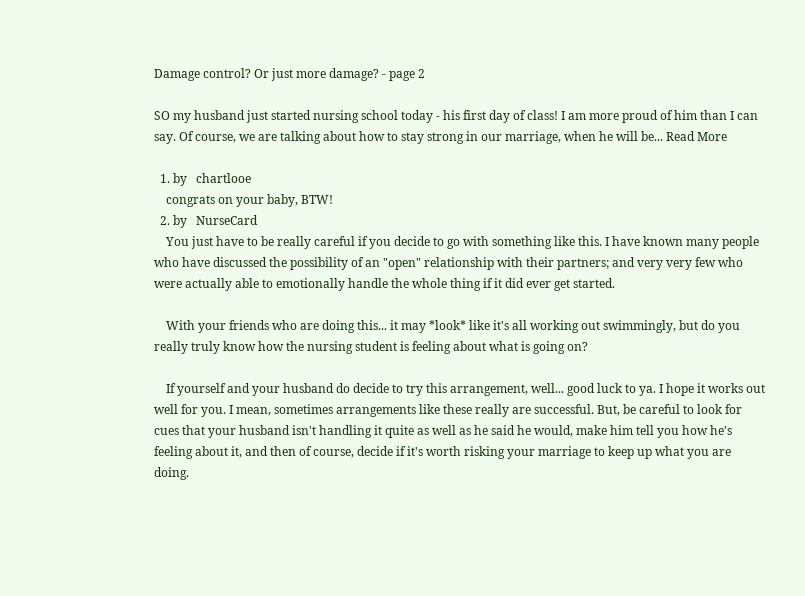Damage control? Or just more damage? - page 2

SO my husband just started nursing school today - his first day of class! I am more proud of him than I can say. Of course, we are talking about how to stay strong in our marriage, when he will be... Read More

  1. by   chartlooe
    congrats on your baby, BTW!
  2. by   NurseCard
    You just have to be really careful if you decide to go with something like this. I have known many people who have discussed the possibility of an "open" relationship with their partners; and very very few who were actually able to emotionally handle the whole thing if it did ever get started.

    With your friends who are doing this... it may *look* like it's all working out swimmingly, but do you really truly know how the nursing student is feeling about what is going on?

    If yourself and your husband do decide to try this arrangement, well... good luck to ya. I hope it works out well for you. I mean, sometimes arrangements like these really are successful. But, be careful to look for cues that your husband isn't handling it quite as well as he said he would, make him tell you how he's feeling about it, and then of course, decide if it's worth risking your marriage to keep up what you are doing.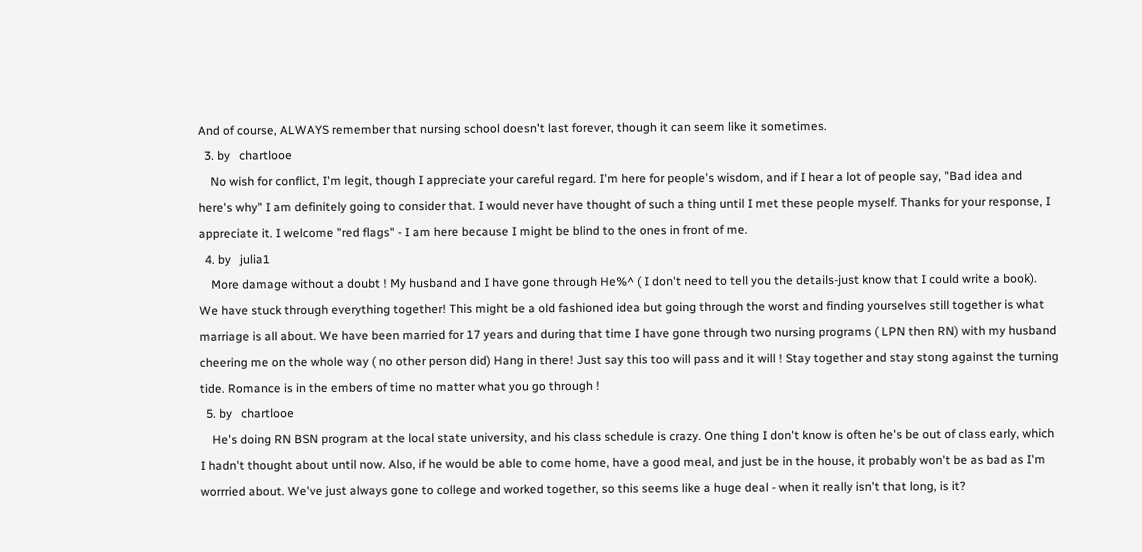And of course, ALWAYS remember that nursing school doesn't last forever, though it can seem like it sometimes.
  3. by   chartlooe
    No wish for conflict, I'm legit, though I appreciate your careful regard. I'm here for people's wisdom, and if I hear a lot of people say, "Bad idea and here's why" I am definitely going to consider that. I would never have thought of such a thing until I met these people myself. Thanks for your response, I appreciate it. I welcome "red flags" - I am here because I might be blind to the ones in front of me.
  4. by   julia1
    More damage without a doubt ! My husband and I have gone through He%^ ( I don't need to tell you the details-just know that I could write a book). We have stuck through everything together! This might be a old fashioned idea but going through the worst and finding yourselves still together is what marriage is all about. We have been married for 17 years and during that time I have gone through two nursing programs ( LPN then RN) with my husband cheering me on the whole way ( no other person did) Hang in there! Just say this too will pass and it will ! Stay together and stay stong against the turning tide. Romance is in the embers of time no matter what you go through !
  5. by   chartlooe
    He's doing RN BSN program at the local state university, and his class schedule is crazy. One thing I don't know is often he's be out of class early, which I hadn't thought about until now. Also, if he would be able to come home, have a good meal, and just be in the house, it probably won't be as bad as I'm worrried about. We've just always gone to college and worked together, so this seems like a huge deal - when it really isn't that long, is it?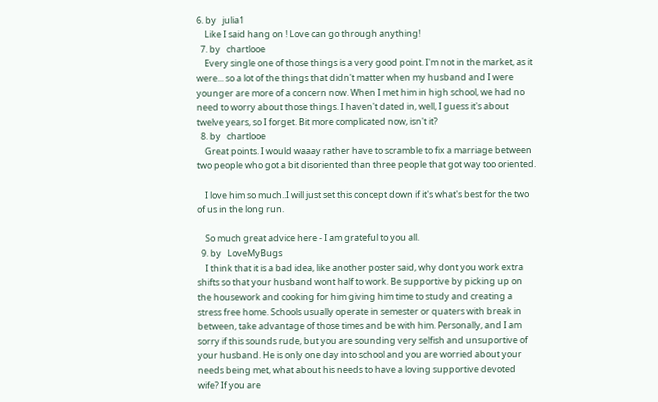6. by   julia1
    Like I said hang on ! Love can go through anything!
  7. by   chartlooe
    Every single one of those things is a very good point. I'm not in the market, as it were... so a lot of the things that didn't matter when my husband and I were younger are more of a concern now. When I met him in high school, we had no need to worry about those things. I haven't dated in, well, I guess it's about twelve years, so I forget. Bit more complicated now, isn't it?
  8. by   chartlooe
    Great points. I would waaay rather have to scramble to fix a marriage between two people who got a bit disoriented than three people that got way too oriented.

    I love him so much..I will just set this concept down if it's what's best for the two of us in the long run.

    So much great advice here - I am grateful to you all.
  9. by   LoveMyBugs
    I think that it is a bad idea, like another poster said, why dont you work extra shifts so that your husband wont half to work. Be supportive by picking up on the housework and cooking for him giving him time to study and creating a stress free home. Schools usually operate in semester or quaters with break in between, take advantage of those times and be with him. Personally, and I am sorry if this sounds rude, but you are sounding very selfish and unsuportive of your husband. He is only one day into school and you are worried about your needs being met, what about his needs to have a loving supportive devoted wife? If you are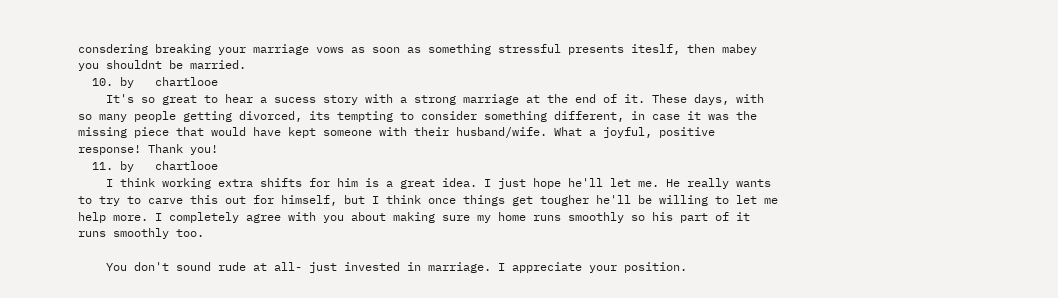consdering breaking your marriage vows as soon as something stressful presents iteslf, then mabey you shouldnt be married.
  10. by   chartlooe
    It's so great to hear a sucess story with a strong marriage at the end of it. These days, with so many people getting divorced, its tempting to consider something different, in case it was the missing piece that would have kept someone with their husband/wife. What a joyful, positive response! Thank you!
  11. by   chartlooe
    I think working extra shifts for him is a great idea. I just hope he'll let me. He really wants to try to carve this out for himself, but I think once things get tougher he'll be willing to let me help more. I completely agree with you about making sure my home runs smoothly so his part of it runs smoothly too.

    You don't sound rude at all- just invested in marriage. I appreciate your position.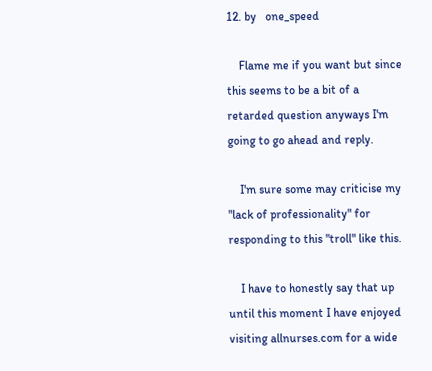12. by   one_speed

    Flame me if you want but since this seems to be a bit of a retarded question anyways I'm going to go ahead and reply.

    I'm sure some may criticise my "lack of professionality" for responding to this "troll" like this.

    I have to honestly say that up until this moment I have enjoyed visiting allnurses.com for a wide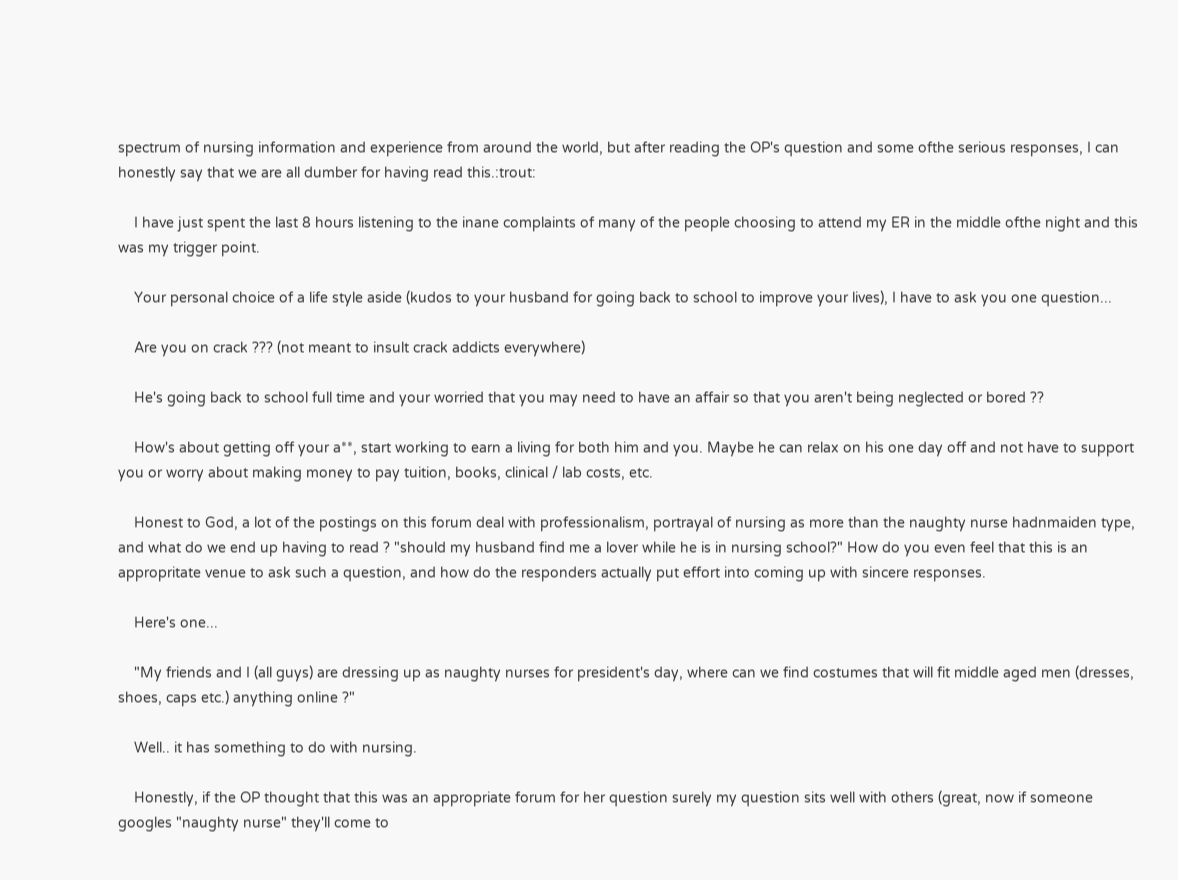spectrum of nursing information and experience from around the world, but after reading the OP's question and some ofthe serious responses, I can honestly say that we are all dumber for having read this.:trout:

    I have just spent the last 8 hours listening to the inane complaints of many of the people choosing to attend my ER in the middle ofthe night and this was my trigger point.

    Your personal choice of a life style aside (kudos to your husband for going back to school to improve your lives), I have to ask you one question...

    Are you on crack ??? (not meant to insult crack addicts everywhere)

    He's going back to school full time and your worried that you may need to have an affair so that you aren't being neglected or bored ??

    How's about getting off your a**, start working to earn a living for both him and you. Maybe he can relax on his one day off and not have to support you or worry about making money to pay tuition, books, clinical / lab costs, etc.

    Honest to God, a lot of the postings on this forum deal with professionalism, portrayal of nursing as more than the naughty nurse hadnmaiden type, and what do we end up having to read ? "should my husband find me a lover while he is in nursing school?" How do you even feel that this is an appropritate venue to ask such a question, and how do the responders actually put effort into coming up with sincere responses.

    Here's one...

    "My friends and I (all guys) are dressing up as naughty nurses for president's day, where can we find costumes that will fit middle aged men (dresses, shoes, caps etc.) anything online ?"

    Well.. it has something to do with nursing.

    Honestly, if the OP thought that this was an appropriate forum for her question surely my question sits well with others (great, now if someone googles "naughty nurse" they'll come to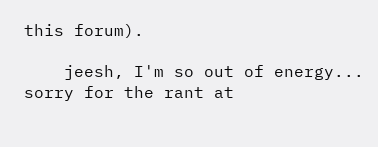this forum).

    jeesh, I'm so out of energy... sorry for the rant at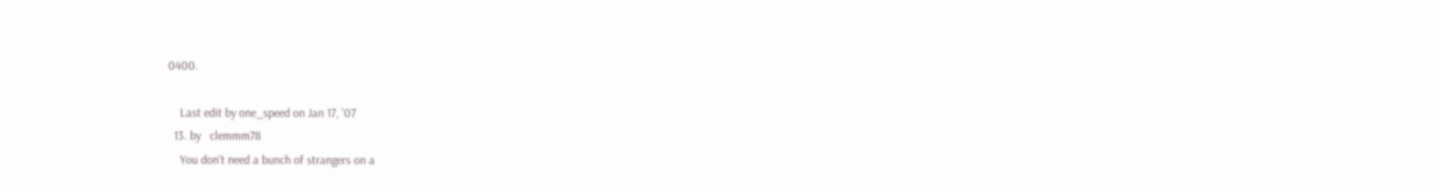0400.

    Last edit by one_speed on Jan 17, '07
  13. by   clemmm78
    You don't need a bunch of strangers on a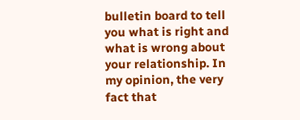bulletin board to tell you what is right and what is wrong about your relationship. In my opinion, the very fact that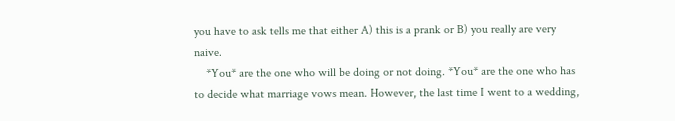you have to ask tells me that either A) this is a prank or B) you really are very naive.
    *You* are the one who will be doing or not doing. *You* are the one who has to decide what marriage vows mean. However, the last time I went to a wedding,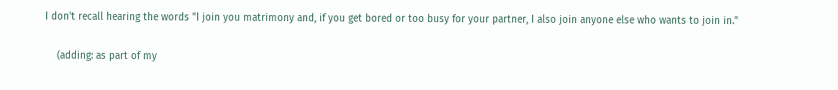I don't recall hearing the words "I join you matrimony and, if you get bored or too busy for your partner, I also join anyone else who wants to join in."

    (adding: as part of my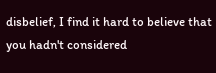disbelief, I find it hard to believe that you hadn't considered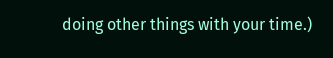doing other things with your time.)